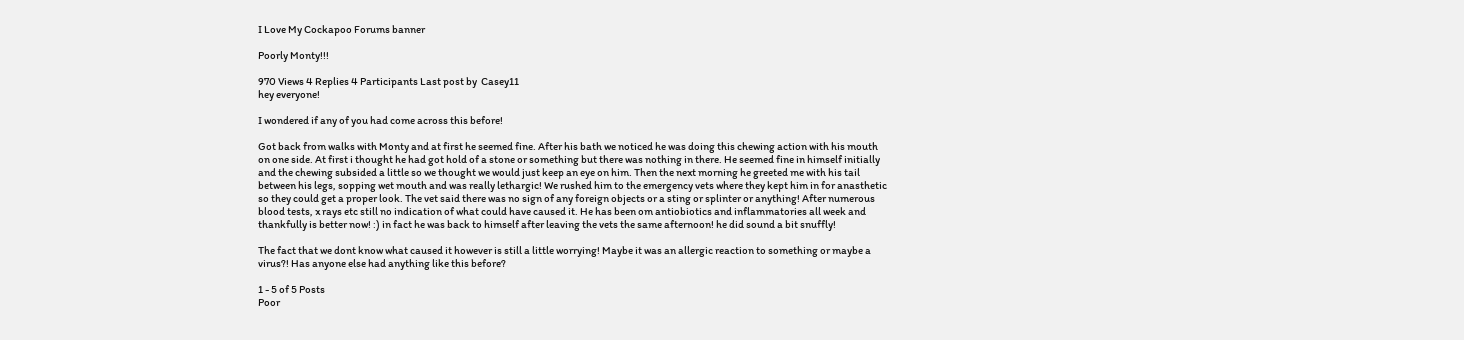I Love My Cockapoo Forums banner

Poorly Monty!!!

970 Views 4 Replies 4 Participants Last post by  Casey11
hey everyone!

I wondered if any of you had come across this before!

Got back from walks with Monty and at first he seemed fine. After his bath we noticed he was doing this chewing action with his mouth on one side. At first i thought he had got hold of a stone or something but there was nothing in there. He seemed fine in himself initially and the chewing subsided a little so we thought we would just keep an eye on him. Then the next morning he greeted me with his tail between his legs, sopping wet mouth and was really lethargic! We rushed him to the emergency vets where they kept him in for anasthetic so they could get a proper look. The vet said there was no sign of any foreign objects or a sting or splinter or anything! After numerous blood tests, x rays etc still no indication of what could have caused it. He has been om antiobiotics and inflammatories all week and thankfully is better now! :) in fact he was back to himself after leaving the vets the same afternoon! he did sound a bit snuffly!

The fact that we dont know what caused it however is still a little worrying! Maybe it was an allergic reaction to something or maybe a virus?! Has anyone else had anything like this before?

1 - 5 of 5 Posts
Poor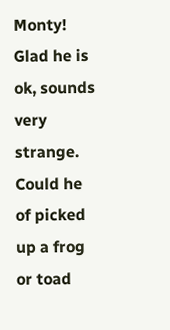Monty! Glad he is ok, sounds very strange. Could he of picked up a frog or toad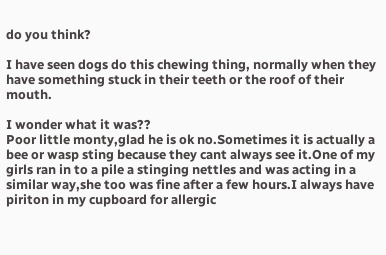do you think?

I have seen dogs do this chewing thing, normally when they have something stuck in their teeth or the roof of their mouth.

I wonder what it was??
Poor little monty,glad he is ok no.Sometimes it is actually a bee or wasp sting because they cant always see it.One of my girls ran in to a pile a stinging nettles and was acting in a similar way,she too was fine after a few hours.I always have piriton in my cupboard for allergic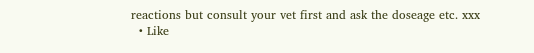reactions but consult your vet first and ask the doseage etc. xxx
  • Like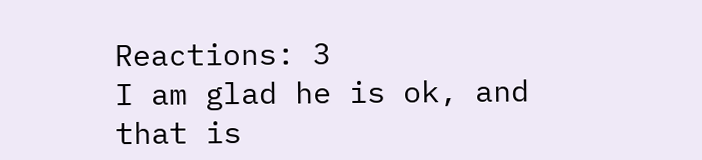Reactions: 3
I am glad he is ok, and that is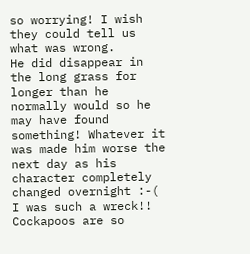so worrying! I wish they could tell us what was wrong.
He did disappear in the long grass for longer than he normally would so he may have found something! Whatever it was made him worse the next day as his character completely changed overnight :-( I was such a wreck!! Cockapoos are so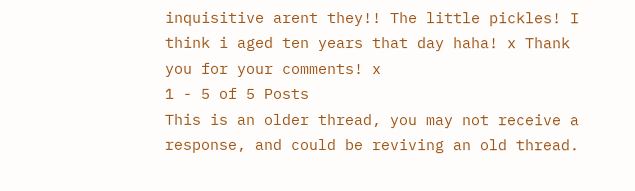inquisitive arent they!! The little pickles! I think i aged ten years that day haha! x Thank you for your comments! x
1 - 5 of 5 Posts
This is an older thread, you may not receive a response, and could be reviving an old thread.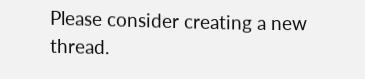Please consider creating a new thread.